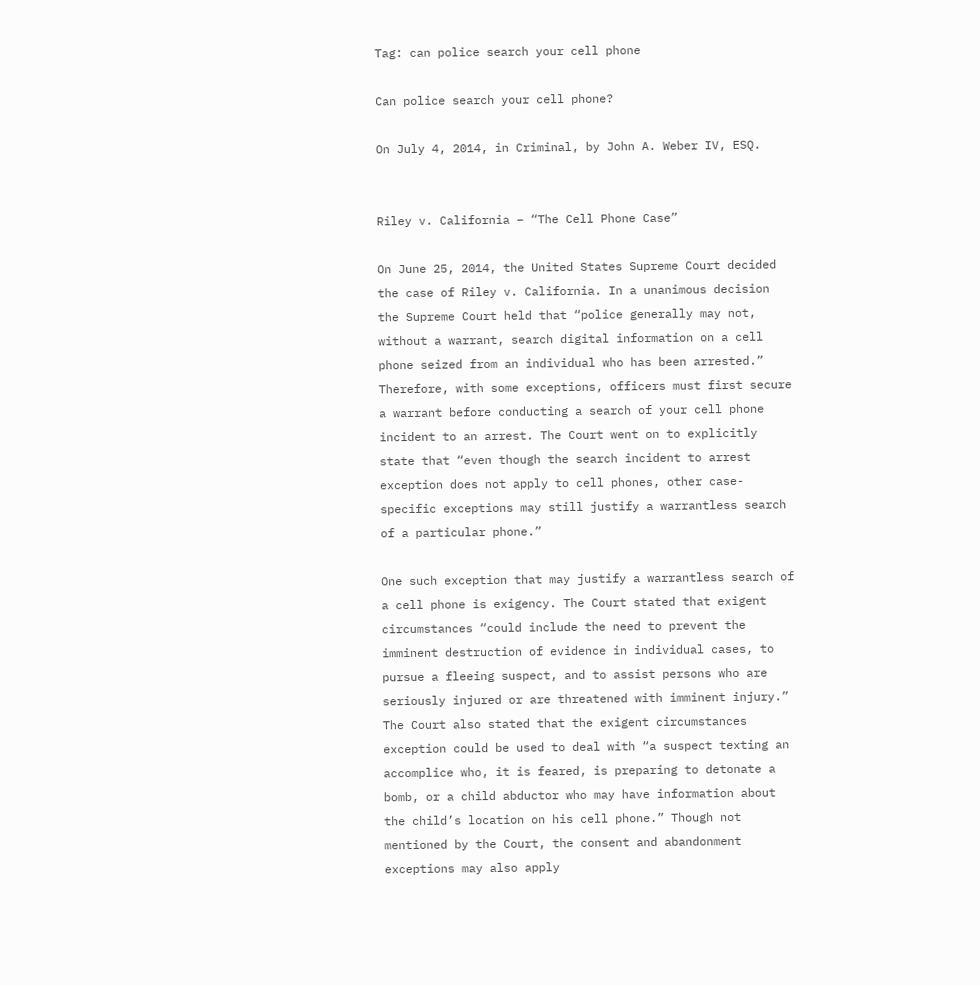Tag: can police search your cell phone

Can police search your cell phone?

On July 4, 2014, in Criminal, by John A. Weber IV, ESQ.


Riley v. California – “The Cell Phone Case”

On June 25, 2014, the United States Supreme Court decided the case of Riley v. California. In a unanimous decision the Supreme Court held that “police generally may not, without a warrant, search digital information on a cell phone seized from an individual who has been arrested.”  Therefore, with some exceptions, officers must first secure a warrant before conducting a search of your cell phone incident to an arrest. The Court went on to explicitly state that “even though the search incident to arrest exception does not apply to cell phones, other case-specific exceptions may still justify a warrantless search of a particular phone.”

One such exception that may justify a warrantless search of a cell phone is exigency. The Court stated that exigent circumstances “could include the need to prevent the imminent destruction of evidence in individual cases, to pursue a fleeing suspect, and to assist persons who are seriously injured or are threatened with imminent injury.” The Court also stated that the exigent circumstances exception could be used to deal with “a suspect texting an accomplice who, it is feared, is preparing to detonate a bomb, or a child abductor who may have information about the child’s location on his cell phone.” Though not mentioned by the Court, the consent and abandonment exceptions may also apply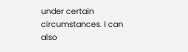under certain circumstances. I can also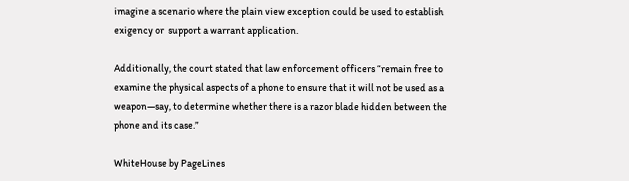imagine a scenario where the plain view exception could be used to establish exigency or  support a warrant application.

Additionally, the court stated that law enforcement officers “remain free to examine the physical aspects of a phone to ensure that it will not be used as a weapon—say, to determine whether there is a razor blade hidden between the phone and its case.”

WhiteHouse by PageLines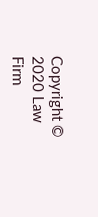Copyright © 2020 Law Firm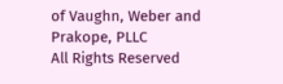of Vaughn, Weber and Prakope, PLLC
All Rights Reserved